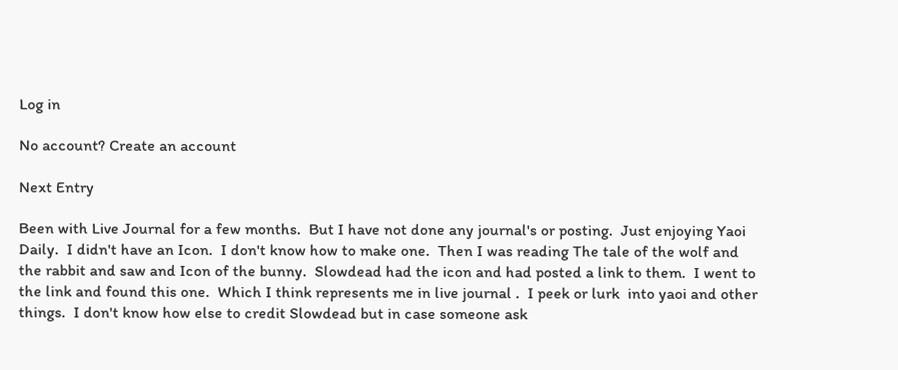Log in

No account? Create an account

Next Entry

Been with Live Journal for a few months.  But I have not done any journal's or posting.  Just enjoying Yaoi Daily.  I didn't have an Icon.  I don't know how to make one.  Then I was reading The tale of the wolf and the rabbit and saw and Icon of the bunny.  Slowdead had the icon and had posted a link to them.  I went to the link and found this one.  Which I think represents me in live journal .  I peek or lurk  into yaoi and other things.  I don't know how else to credit Slowdead but in case someone ask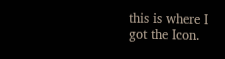this is where I got the Icon.